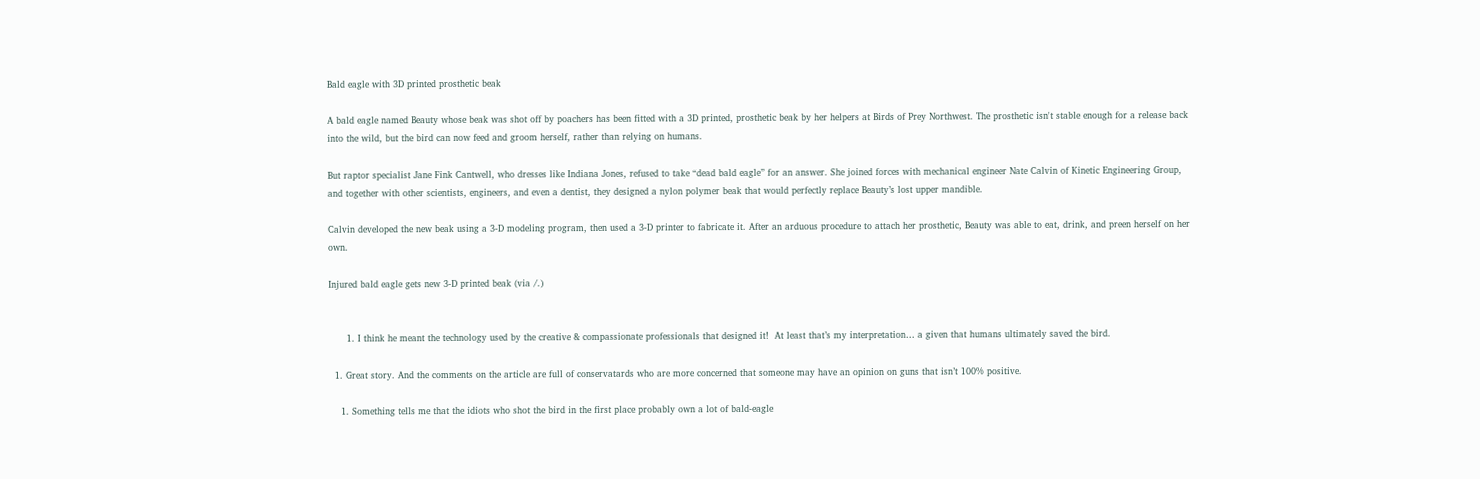Bald eagle with 3D printed prosthetic beak

A bald eagle named Beauty whose beak was shot off by poachers has been fitted with a 3D printed, prosthetic beak by her helpers at Birds of Prey Northwest. The prosthetic isn't stable enough for a release back into the wild, but the bird can now feed and groom herself, rather than relying on humans.

But raptor specialist Jane Fink Cantwell, who dresses like Indiana Jones, refused to take “dead bald eagle” for an answer. She joined forces with mechanical engineer Nate Calvin of Kinetic Engineering Group, and together with other scientists, engineers, and even a dentist, they designed a nylon polymer beak that would perfectly replace Beauty’s lost upper mandible.

Calvin developed the new beak using a 3-D modeling program, then used a 3-D printer to fabricate it. After an arduous procedure to attach her prosthetic, Beauty was able to eat, drink, and preen herself on her own.

Injured bald eagle gets new 3-D printed beak (via /.)


      1. I think he meant the technology used by the creative & compassionate professionals that designed it!  At least that’s my interpretation… a given that humans ultimately saved the bird.

  1. Great story. And the comments on the article are full of conservatards who are more concerned that someone may have an opinion on guns that isn’t 100% positive.

    1. Something tells me that the idiots who shot the bird in the first place probably own a lot of bald-eagle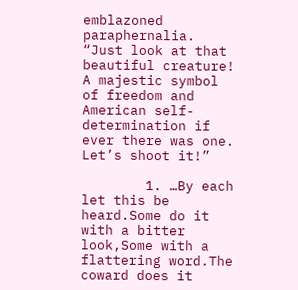emblazoned paraphernalia. “Just look at that beautiful creature! A majestic symbol of freedom and American self-determination if ever there was one. Let’s shoot it!”

        1. …By each let this be heard.Some do it with a bitter look,Some with a flattering word.The coward does it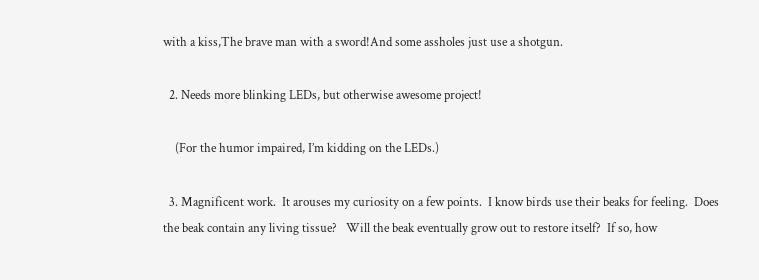with a kiss,The brave man with a sword!And some assholes just use a shotgun.

  2. Needs more blinking LEDs, but otherwise awesome project!

    (For the humor impaired, I’m kidding on the LEDs.)

  3. Magnificent work.  It arouses my curiosity on a few points.  I know birds use their beaks for feeling.  Does the beak contain any living tissue?   Will the beak eventually grow out to restore itself?  If so, how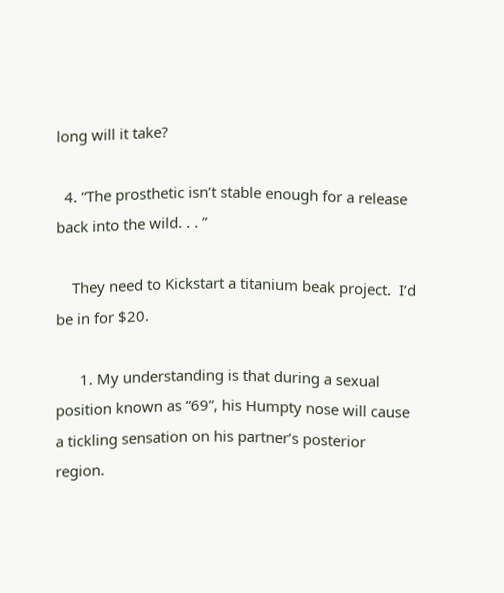long will it take?

  4. “The prosthetic isn’t stable enough for a release back into the wild. . . ”

    They need to Kickstart a titanium beak project.  I’d be in for $20.

      1. My understanding is that during a sexual position known as “69”, his Humpty nose will cause a tickling sensation on his partner’s posterior region.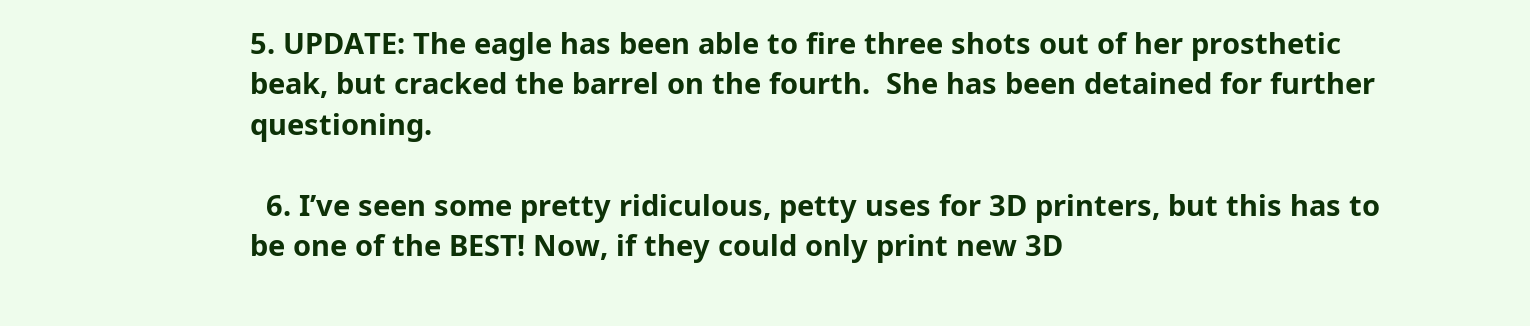5. UPDATE: The eagle has been able to fire three shots out of her prosthetic beak, but cracked the barrel on the fourth.  She has been detained for further questioning.

  6. I’ve seen some pretty ridiculous, petty uses for 3D printers, but this has to be one of the BEST! Now, if they could only print new 3D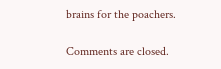brains for the poachers.

Comments are closed.